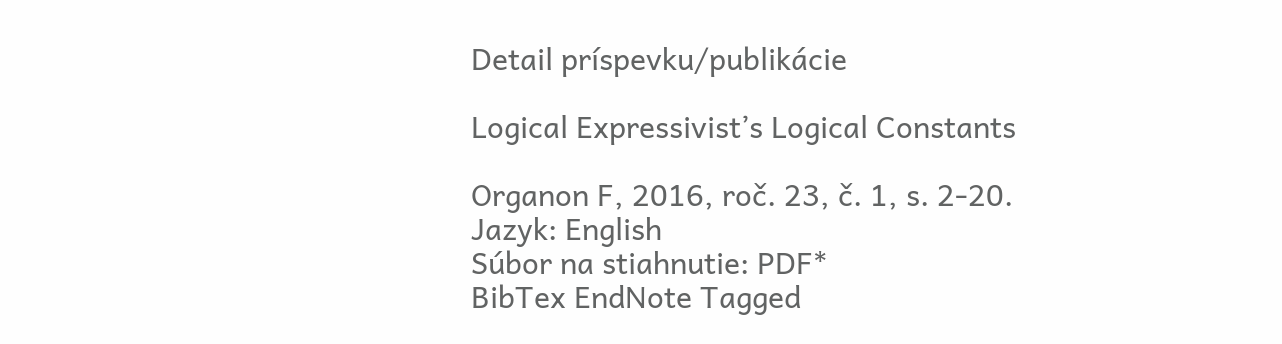Detail príspevku/publikácie

Logical Expressivist’s Logical Constants

Organon F, 2016, roč. 23, č. 1, s. 2-20.
Jazyk: English
Súbor na stiahnutie: PDF*
BibTex EndNote Tagged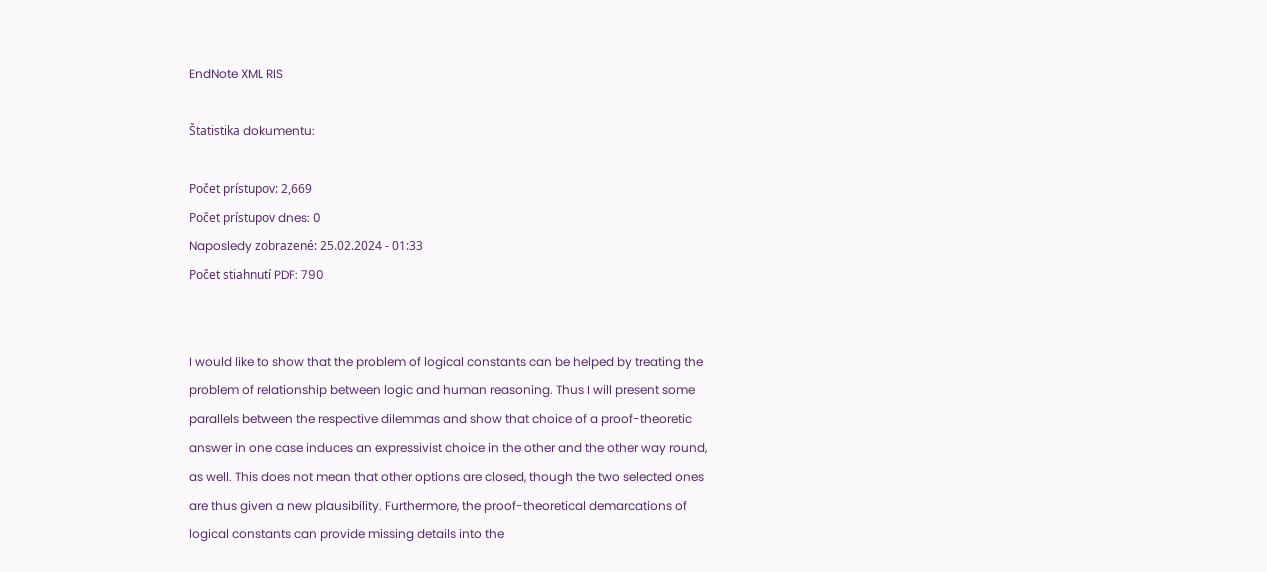EndNote XML RIS

Štatistika dokumentu:

Počet prístupov: 2,669
Počet prístupov dnes: 0
Naposledy zobrazené: 25.02.2024 - 01:33
Počet stiahnutí PDF: 790


I would like to show that the problem of logical constants can be helped by treating the problem of relationship between logic and human reasoning. Thus I will present some parallels between the respective dilemmas and show that choice of a proof-theoretic answer in one case induces an expressivist choice in the other and the other way round, as well. This does not mean that other options are closed, though the two selected ones are thus given a new plausibility. Furthermore, the proof-theoretical demarcations of logical constants can provide missing details into the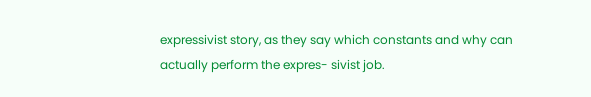expressivist story, as they say which constants and why can actually perform the expres- sivist job.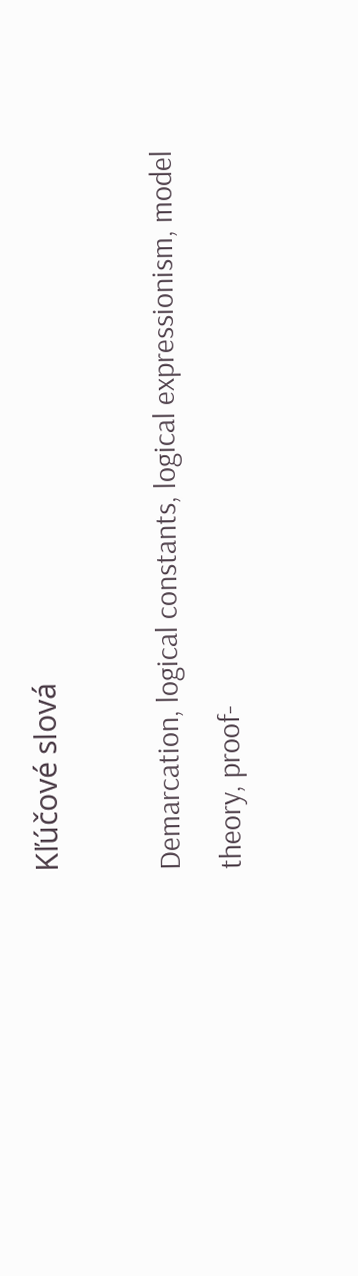Kľúčové slová

Demarcation, logical constants, logical expressionism, model theory, proof-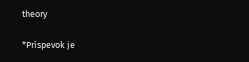theory

*Príspevok je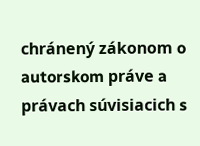chránený zákonom o autorskom práve a právach súvisiacich s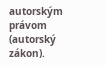autorským právom (autorský zákon).